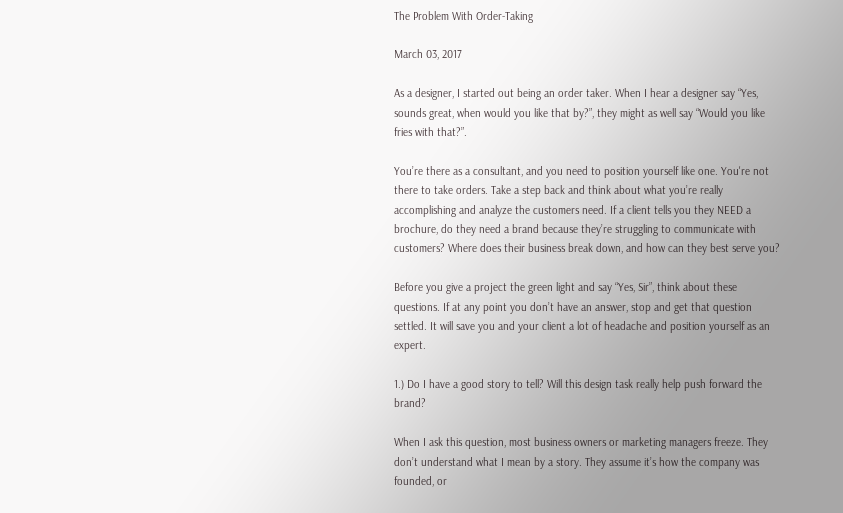The Problem With Order-Taking

March 03, 2017

As a designer, I started out being an order taker. When I hear a designer say “Yes, sounds great, when would you like that by?”, they might as well say “Would you like fries with that?”.

You’re there as a consultant, and you need to position yourself like one. You're not there to take orders. Take a step back and think about what you’re really accomplishing and analyze the customers need. If a client tells you they NEED a brochure, do they need a brand because they’re struggling to communicate with customers? Where does their business break down, and how can they best serve you?

Before you give a project the green light and say “Yes, Sir”, think about these questions. If at any point you don’t have an answer, stop and get that question settled. It will save you and your client a lot of headache and position yourself as an expert.

1.) Do I have a good story to tell? Will this design task really help push forward the brand?

When I ask this question, most business owners or marketing managers freeze. They don’t understand what I mean by a story. They assume it’s how the company was founded, or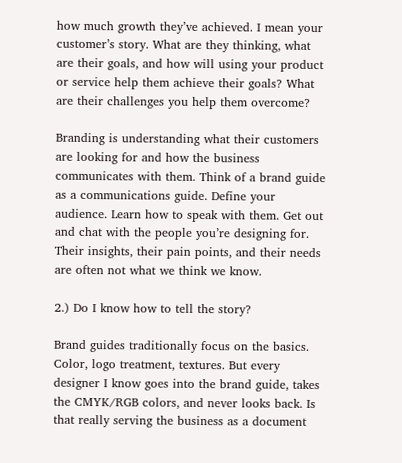how much growth they’ve achieved. I mean your customer’s story. What are they thinking, what are their goals, and how will using your product or service help them achieve their goals? What are their challenges you help them overcome?

Branding is understanding what their customers are looking for and how the business communicates with them. Think of a brand guide as a communications guide. Define your audience. Learn how to speak with them. Get out and chat with the people you’re designing for. Their insights, their pain points, and their needs are often not what we think we know.

2.) Do I know how to tell the story?

Brand guides traditionally focus on the basics. Color, logo treatment, textures. But every designer I know goes into the brand guide, takes the CMYK/RGB colors, and never looks back. Is that really serving the business as a document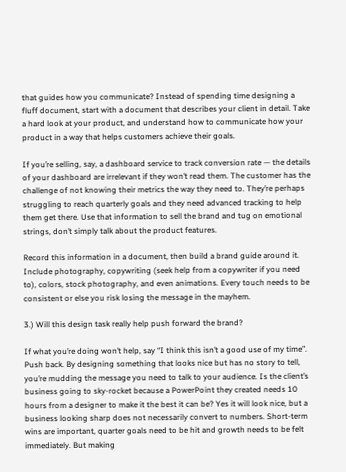that guides how you communicate? Instead of spending time designing a fluff document, start with a document that describes your client in detail. Take a hard look at your product, and understand how to communicate how your product in a way that helps customers achieve their goals.

If you’re selling, say, a dashboard service to track conversion rate — the details of your dashboard are irrelevant if they won’t read them. The customer has the challenge of not knowing their metrics the way they need to. They’re perhaps struggling to reach quarterly goals and they need advanced tracking to help them get there. Use that information to sell the brand and tug on emotional strings, don’t simply talk about the product features.

Record this information in a document, then build a brand guide around it. Include photography, copywriting (seek help from a copywriter if you need to), colors, stock photography, and even animations. Every touch needs to be consistent or else you risk losing the message in the mayhem.

3.) Will this design task really help push forward the brand?

If what you’re doing won’t help, say “I think this isn’t a good use of my time”. Push back. By designing something that looks nice but has no story to tell, you’re mudding the message you need to talk to your audience. Is the client’s business going to sky-rocket because a PowerPoint they created needs 10 hours from a designer to make it the best it can be? Yes it will look nice, but a business looking sharp does not necessarily convert to numbers. Short-term wins are important, quarter goals need to be hit and growth needs to be felt immediately. But making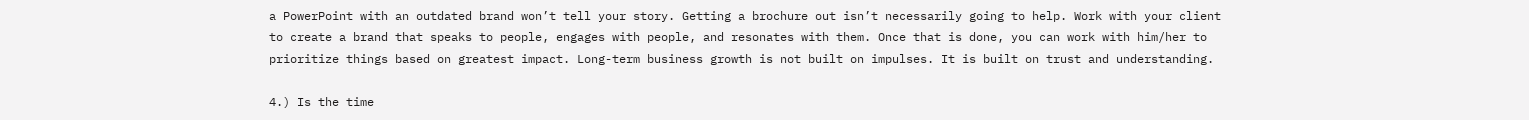a PowerPoint with an outdated brand won’t tell your story. Getting a brochure out isn’t necessarily going to help. Work with your client to create a brand that speaks to people, engages with people, and resonates with them. Once that is done, you can work with him/her to prioritize things based on greatest impact. Long-term business growth is not built on impulses. It is built on trust and understanding.

4.) Is the time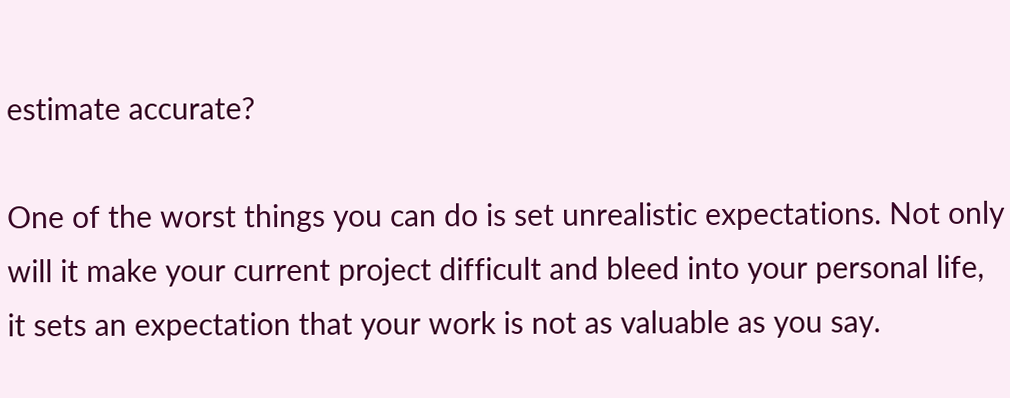estimate accurate?

One of the worst things you can do is set unrealistic expectations. Not only will it make your current project difficult and bleed into your personal life, it sets an expectation that your work is not as valuable as you say.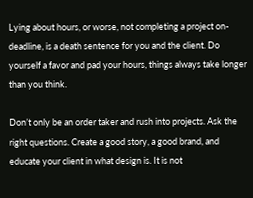Lying about hours, or worse, not completing a project on-deadline, is a death sentence for you and the client. Do yourself a favor and pad your hours, things always take longer than you think.

Don’t only be an order taker and rush into projects. Ask the right questions. Create a good story, a good brand, and educate your client in what design is. It is not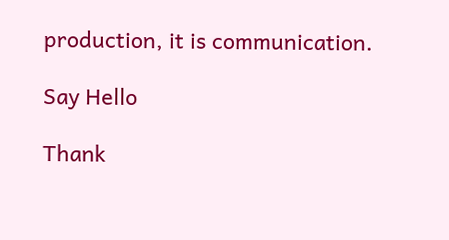production, it is communication.

Say Hello

Thank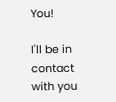You!

I'll be in contact with you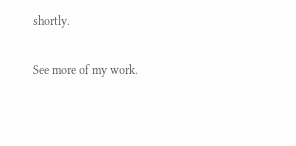shortly.

See more of my work.